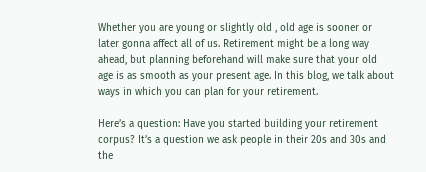Whether you are young or slightly old , old age is sooner or later gonna affect all of us. Retirement might be a long way ahead, but planning beforehand will make sure that your old age is as smooth as your present age. In this blog, we talk about ways in which you can plan for your retirement.

Here’s a question: Have you started building your retirement corpus? It’s a question we ask people in their 20s and 30s and the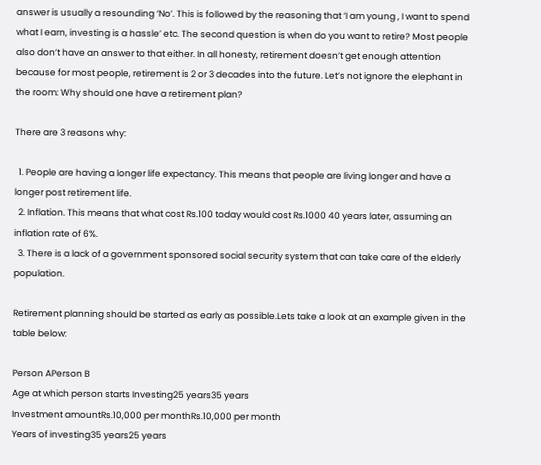answer is usually a resounding ‘No’. This is followed by the reasoning that ‘I am young , I want to spend what I earn, investing is a hassle’ etc. The second question is when do you want to retire? Most people also don’t have an answer to that either. In all honesty, retirement doesn’t get enough attention because for most people, retirement is 2 or 3 decades into the future. Let’s not ignore the elephant in the room: Why should one have a retirement plan?

There are 3 reasons why:

  1. People are having a longer life expectancy. This means that people are living longer and have a longer post retirement life.
  2. Inflation. This means that what cost Rs.100 today would cost Rs.1000 40 years later, assuming an inflation rate of 6%.
  3. There is a lack of a government sponsored social security system that can take care of the elderly population.

Retirement planning should be started as early as possible.Lets take a look at an example given in the table below:

Person APerson B
Age at which person starts Investing25 years35 years
Investment amountRs.10,000 per monthRs.10,000 per month
Years of investing35 years25 years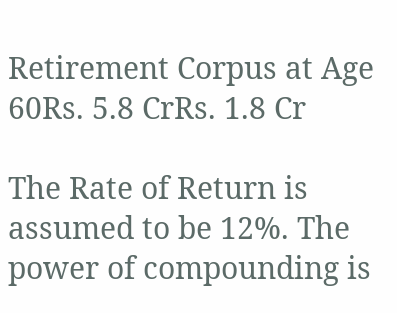Retirement Corpus at Age 60Rs. 5.8 CrRs. 1.8 Cr

The Rate of Return is assumed to be 12%. The power of compounding is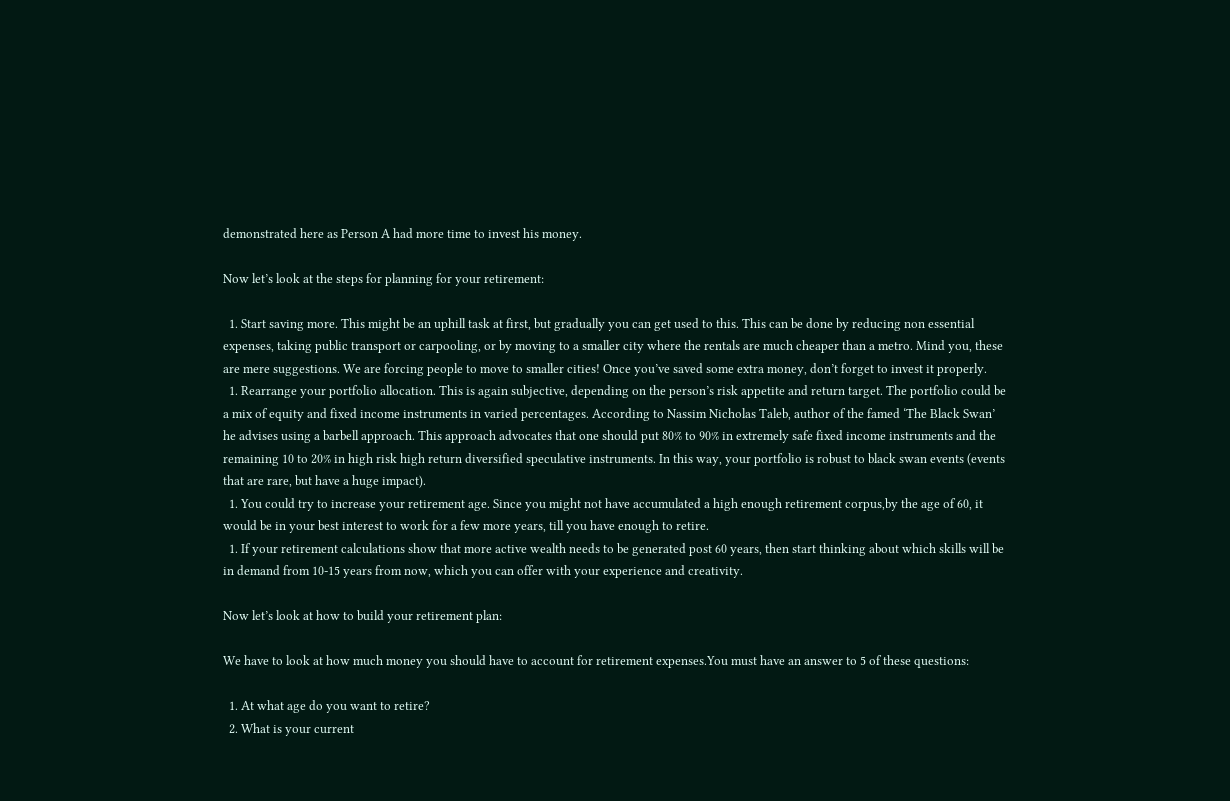demonstrated here as Person A had more time to invest his money.

Now let’s look at the steps for planning for your retirement:

  1. Start saving more. This might be an uphill task at first, but gradually you can get used to this. This can be done by reducing non essential expenses, taking public transport or carpooling, or by moving to a smaller city where the rentals are much cheaper than a metro. Mind you, these are mere suggestions. We are forcing people to move to smaller cities! Once you’ve saved some extra money, don’t forget to invest it properly.
  1. Rearrange your portfolio allocation. This is again subjective, depending on the person’s risk appetite and return target. The portfolio could be a mix of equity and fixed income instruments in varied percentages. According to Nassim Nicholas Taleb, author of the famed ‘The Black Swan’ he advises using a barbell approach. This approach advocates that one should put 80% to 90% in extremely safe fixed income instruments and the remaining 10 to 20% in high risk high return diversified speculative instruments. In this way, your portfolio is robust to black swan events (events that are rare, but have a huge impact).
  1. You could try to increase your retirement age. Since you might not have accumulated a high enough retirement corpus,by the age of 60, it would be in your best interest to work for a few more years, till you have enough to retire.
  1. If your retirement calculations show that more active wealth needs to be generated post 60 years, then start thinking about which skills will be in demand from 10-15 years from now, which you can offer with your experience and creativity.

Now let’s look at how to build your retirement plan:

We have to look at how much money you should have to account for retirement expenses.You must have an answer to 5 of these questions:

  1. At what age do you want to retire?
  2. What is your current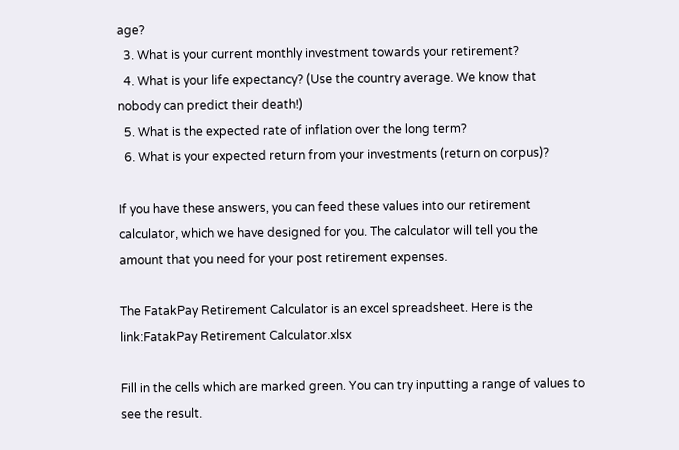age?
  3. What is your current monthly investment towards your retirement?
  4. What is your life expectancy? (Use the country average. We know that nobody can predict their death!)
  5. What is the expected rate of inflation over the long term?
  6. What is your expected return from your investments (return on corpus)?

If you have these answers, you can feed these values into our retirement calculator, which we have designed for you. The calculator will tell you the amount that you need for your post retirement expenses.

The FatakPay Retirement Calculator is an excel spreadsheet. Here is the link:FatakPay Retirement Calculator.xlsx

Fill in the cells which are marked green. You can try inputting a range of values to see the result.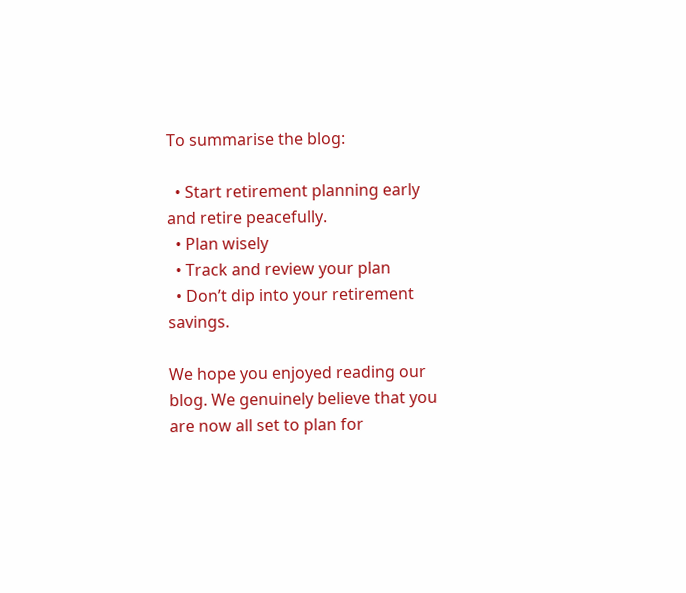To summarise the blog:

  • Start retirement planning early and retire peacefully.
  • Plan wisely
  • Track and review your plan
  • Don’t dip into your retirement savings.

We hope you enjoyed reading our blog. We genuinely believe that you are now all set to plan for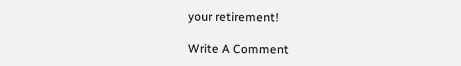your retirement!

Write A Comment